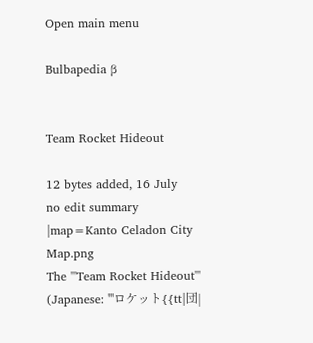Open main menu

Bulbapedia β


Team Rocket Hideout

12 bytes added, 16 July
no edit summary
|map=Kanto Celadon City Map.png
The '''Team Rocket Hideout''' (Japanese: '''ロケット{{tt|団|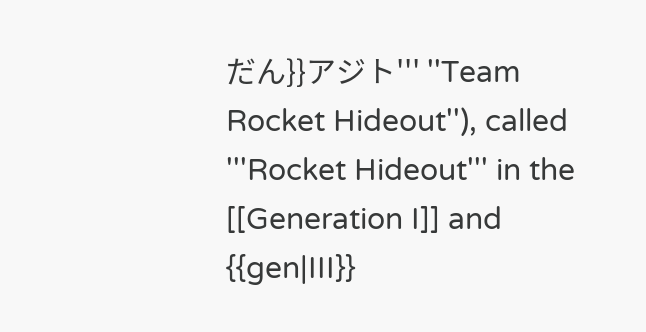だん}}アジト''' ''Team Rocket Hideout''), called '''Rocket Hideout''' in the [[Generation I]] and {{gen|III}}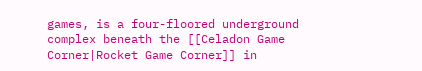games, is a four-floored underground complex beneath the [[Celadon Game Corner|Rocket Game Corner]] in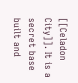[[Celadon City]]. It is a secret base built and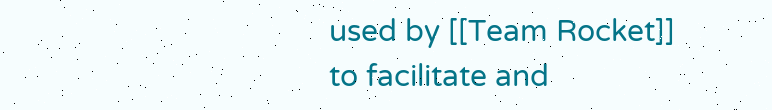used by [[Team Rocket]] to facilitate and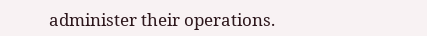administer their operations.